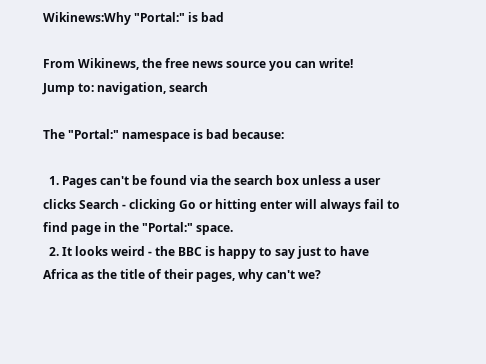Wikinews:Why "Portal:" is bad

From Wikinews, the free news source you can write!
Jump to: navigation, search

The "Portal:" namespace is bad because:

  1. Pages can't be found via the search box unless a user clicks Search - clicking Go or hitting enter will always fail to find page in the "Portal:" space.
  2. It looks weird - the BBC is happy to say just to have Africa as the title of their pages, why can't we?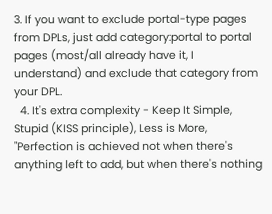3. If you want to exclude portal-type pages from DPLs, just add category:portal to portal pages (most/all already have it, I understand) and exclude that category from your DPL.
  4. It's extra complexity - Keep It Simple, Stupid (KISS principle), Less is More, "Perfection is achieved not when there's anything left to add, but when there's nothing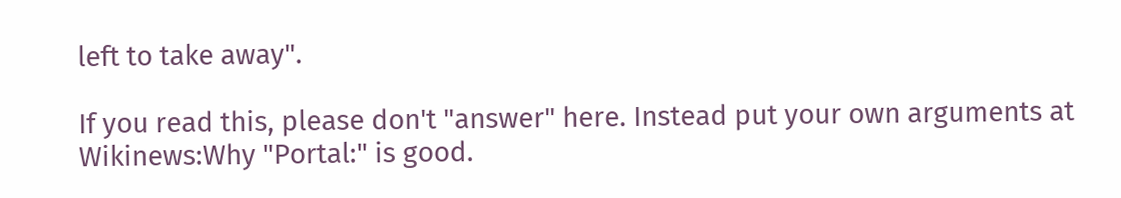left to take away".

If you read this, please don't "answer" here. Instead put your own arguments at Wikinews:Why "Portal:" is good.